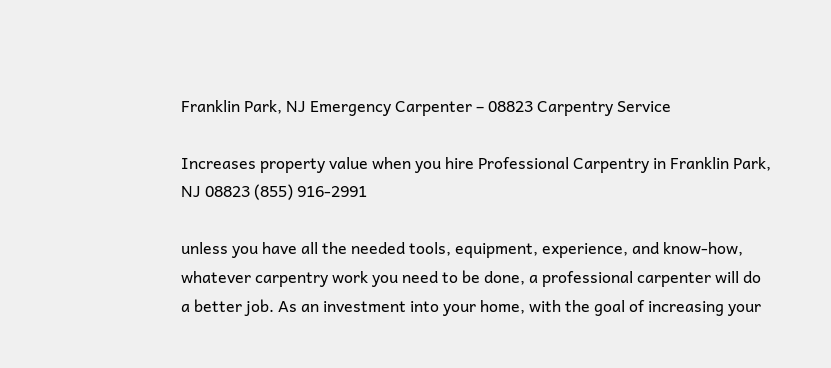Franklin Park, NJ Emergency Carpenter – 08823 Carpentry Service

Increases property value when you hire Professional Carpentry in Franklin Park, NJ 08823 (855) 916-2991

unless you have all the needed tools, equipment, experience, and know-how, whatever carpentry work you need to be done, a professional carpenter will do a better job. As an investment into your home, with the goal of increasing your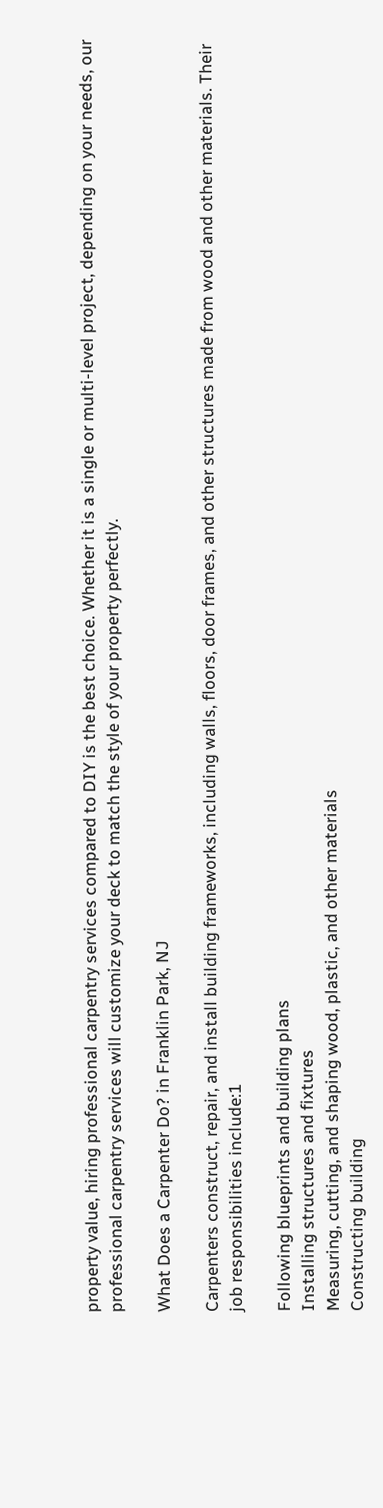property value, hiring professional carpentry services compared to DIY is the best choice. Whether it is a single or multi-level project, depending on your needs, our professional carpentry services will customize your deck to match the style of your property perfectly.

What Does a Carpenter Do? in Franklin Park, NJ

Carpenters construct, repair, and install building frameworks, including walls, floors, door frames, and other structures made from wood and other materials. Their job responsibilities include:1

Following blueprints and building plans
Installing structures and fixtures
Measuring, cutting, and shaping wood, plastic, and other materials
Constructing building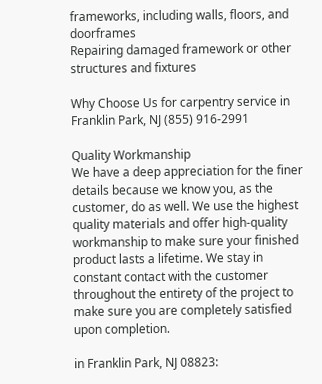frameworks, including walls, floors, and doorframes
Repairing damaged framework or other structures and fixtures

Why Choose Us for carpentry service in Franklin Park, NJ (855) 916-2991

Quality Workmanship
We have a deep appreciation for the finer details because we know you, as the customer, do as well. We use the highest quality materials and offer high-quality workmanship to make sure your finished product lasts a lifetime. We stay in constant contact with the customer throughout the entirety of the project to make sure you are completely satisfied upon completion.

in Franklin Park, NJ 08823: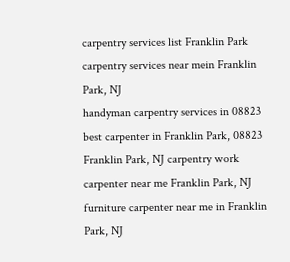carpentry services list Franklin Park
carpentry services near mein Franklin Park, NJ
handyman carpentry services in 08823
best carpenter in Franklin Park, 08823
Franklin Park, NJ carpentry work
carpenter near me Franklin Park, NJ
furniture carpenter near me in Franklin Park, NJ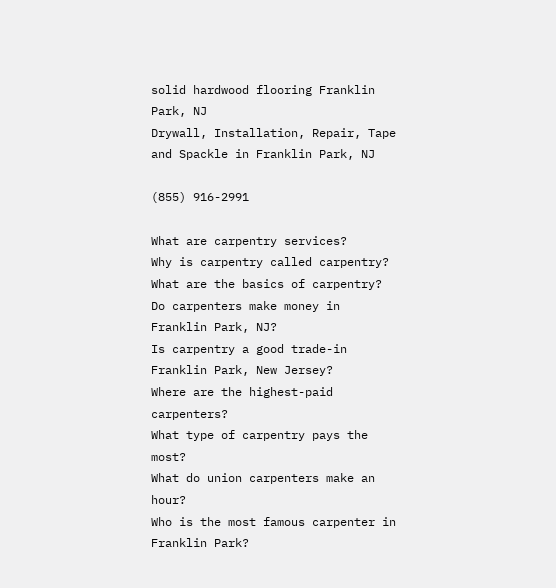solid hardwood flooring Franklin Park, NJ
Drywall, Installation, Repair, Tape and Spackle in Franklin Park, NJ

(855) 916-2991

What are carpentry services?
Why is carpentry called carpentry?
What are the basics of carpentry?
Do carpenters make money in Franklin Park, NJ?
Is carpentry a good trade-in Franklin Park, New Jersey?
Where are the highest-paid carpenters?
What type of carpentry pays the most?
What do union carpenters make an hour?
Who is the most famous carpenter in Franklin Park?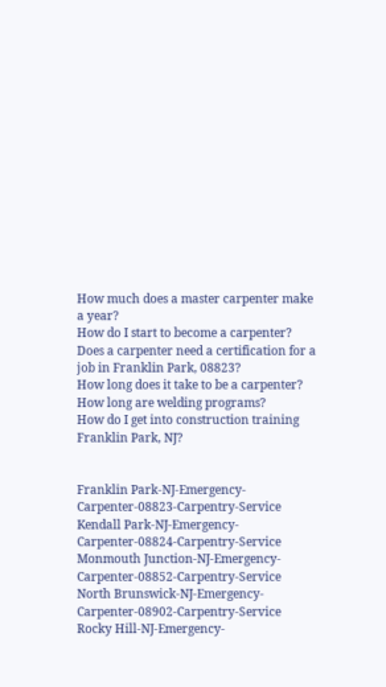How much does a master carpenter make a year?
How do I start to become a carpenter?
Does a carpenter need a certification for a job in Franklin Park, 08823?
How long does it take to be a carpenter?
How long are welding programs?
How do I get into construction training Franklin Park, NJ?


Franklin Park-NJ-Emergency-Carpenter-08823-Carpentry-Service
Kendall Park-NJ-Emergency-Carpenter-08824-Carpentry-Service
Monmouth Junction-NJ-Emergency-Carpenter-08852-Carpentry-Service
North Brunswick-NJ-Emergency-Carpenter-08902-Carpentry-Service
Rocky Hill-NJ-Emergency-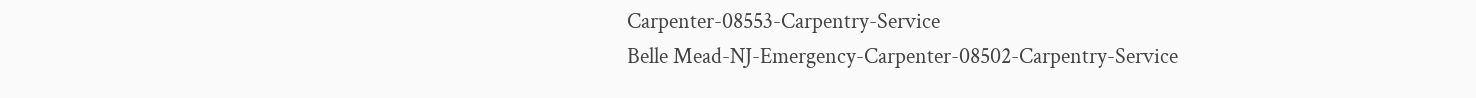Carpenter-08553-Carpentry-Service
Belle Mead-NJ-Emergency-Carpenter-08502-Carpentry-Service